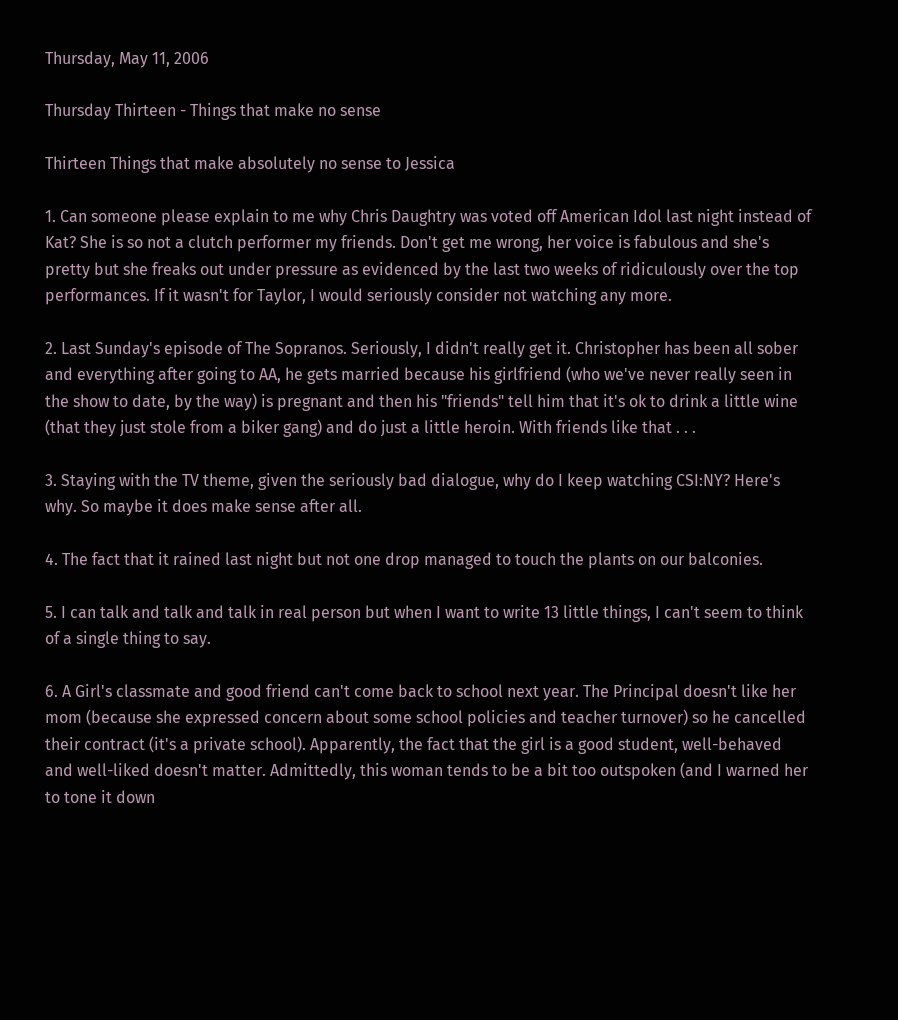Thursday, May 11, 2006

Thursday Thirteen - Things that make no sense

Thirteen Things that make absolutely no sense to Jessica

1. Can someone please explain to me why Chris Daughtry was voted off American Idol last night instead of Kat? She is so not a clutch performer my friends. Don't get me wrong, her voice is fabulous and she's pretty but she freaks out under pressure as evidenced by the last two weeks of ridiculously over the top performances. If it wasn't for Taylor, I would seriously consider not watching any more.

2. Last Sunday's episode of The Sopranos. Seriously, I didn't really get it. Christopher has been all sober and everything after going to AA, he gets married because his girlfriend (who we've never really seen in the show to date, by the way) is pregnant and then his "friends" tell him that it's ok to drink a little wine (that they just stole from a biker gang) and do just a little heroin. With friends like that . . .

3. Staying with the TV theme, given the seriously bad dialogue, why do I keep watching CSI:NY? Here's why. So maybe it does make sense after all.

4. The fact that it rained last night but not one drop managed to touch the plants on our balconies.

5. I can talk and talk and talk in real person but when I want to write 13 little things, I can't seem to think of a single thing to say.

6. A Girl's classmate and good friend can't come back to school next year. The Principal doesn't like her mom (because she expressed concern about some school policies and teacher turnover) so he cancelled their contract (it's a private school). Apparently, the fact that the girl is a good student, well-behaved and well-liked doesn't matter. Admittedly, this woman tends to be a bit too outspoken (and I warned her to tone it down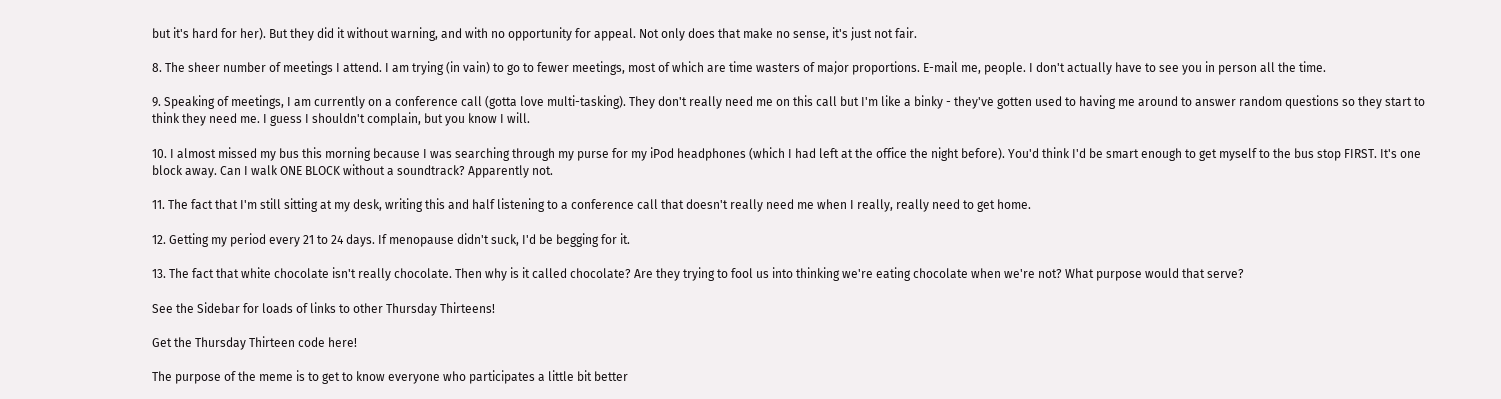but it's hard for her). But they did it without warning, and with no opportunity for appeal. Not only does that make no sense, it's just not fair.

8. The sheer number of meetings I attend. I am trying (in vain) to go to fewer meetings, most of which are time wasters of major proportions. E-mail me, people. I don't actually have to see you in person all the time.

9. Speaking of meetings, I am currently on a conference call (gotta love multi-tasking). They don't really need me on this call but I'm like a binky - they've gotten used to having me around to answer random questions so they start to think they need me. I guess I shouldn't complain, but you know I will.

10. I almost missed my bus this morning because I was searching through my purse for my iPod headphones (which I had left at the office the night before). You'd think I'd be smart enough to get myself to the bus stop FIRST. It's one block away. Can I walk ONE BLOCK without a soundtrack? Apparently not.

11. The fact that I'm still sitting at my desk, writing this and half listening to a conference call that doesn't really need me when I really, really need to get home.

12. Getting my period every 21 to 24 days. If menopause didn't suck, I'd be begging for it.

13. The fact that white chocolate isn't really chocolate. Then why is it called chocolate? Are they trying to fool us into thinking we're eating chocolate when we're not? What purpose would that serve?

See the Sidebar for loads of links to other Thursday Thirteens!

Get the Thursday Thirteen code here!

The purpose of the meme is to get to know everyone who participates a little bit better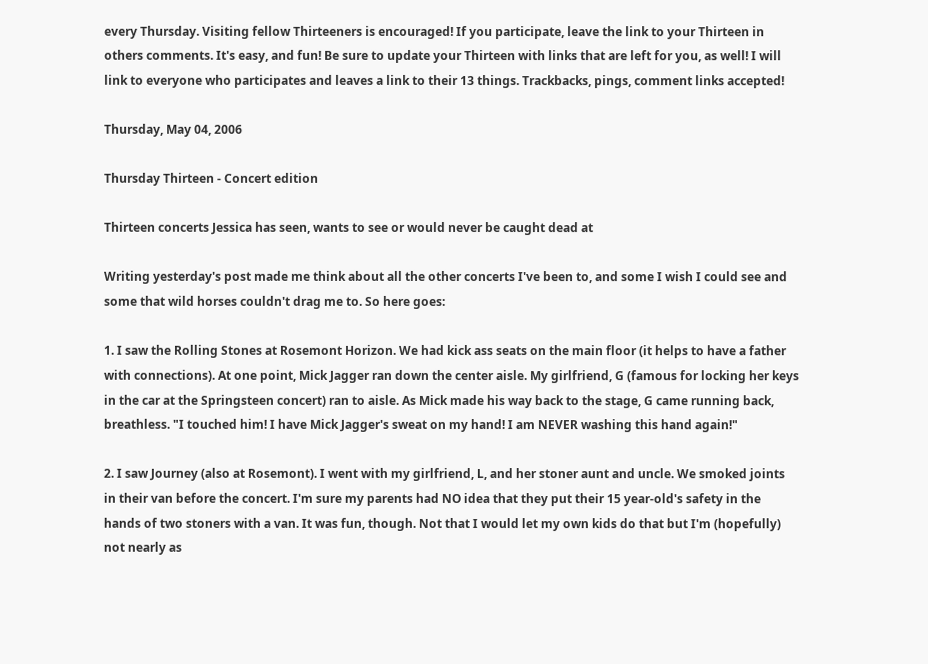every Thursday. Visiting fellow Thirteeners is encouraged! If you participate, leave the link to your Thirteen in others comments. It's easy, and fun! Be sure to update your Thirteen with links that are left for you, as well! I will link to everyone who participates and leaves a link to their 13 things. Trackbacks, pings, comment links accepted!

Thursday, May 04, 2006

Thursday Thirteen - Concert edition

Thirteen concerts Jessica has seen, wants to see or would never be caught dead at

Writing yesterday's post made me think about all the other concerts I've been to, and some I wish I could see and some that wild horses couldn't drag me to. So here goes:

1. I saw the Rolling Stones at Rosemont Horizon. We had kick ass seats on the main floor (it helps to have a father with connections). At one point, Mick Jagger ran down the center aisle. My girlfriend, G (famous for locking her keys in the car at the Springsteen concert) ran to aisle. As Mick made his way back to the stage, G came running back, breathless. "I touched him! I have Mick Jagger's sweat on my hand! I am NEVER washing this hand again!"

2. I saw Journey (also at Rosemont). I went with my girlfriend, L, and her stoner aunt and uncle. We smoked joints in their van before the concert. I'm sure my parents had NO idea that they put their 15 year-old's safety in the hands of two stoners with a van. It was fun, though. Not that I would let my own kids do that but I'm (hopefully) not nearly as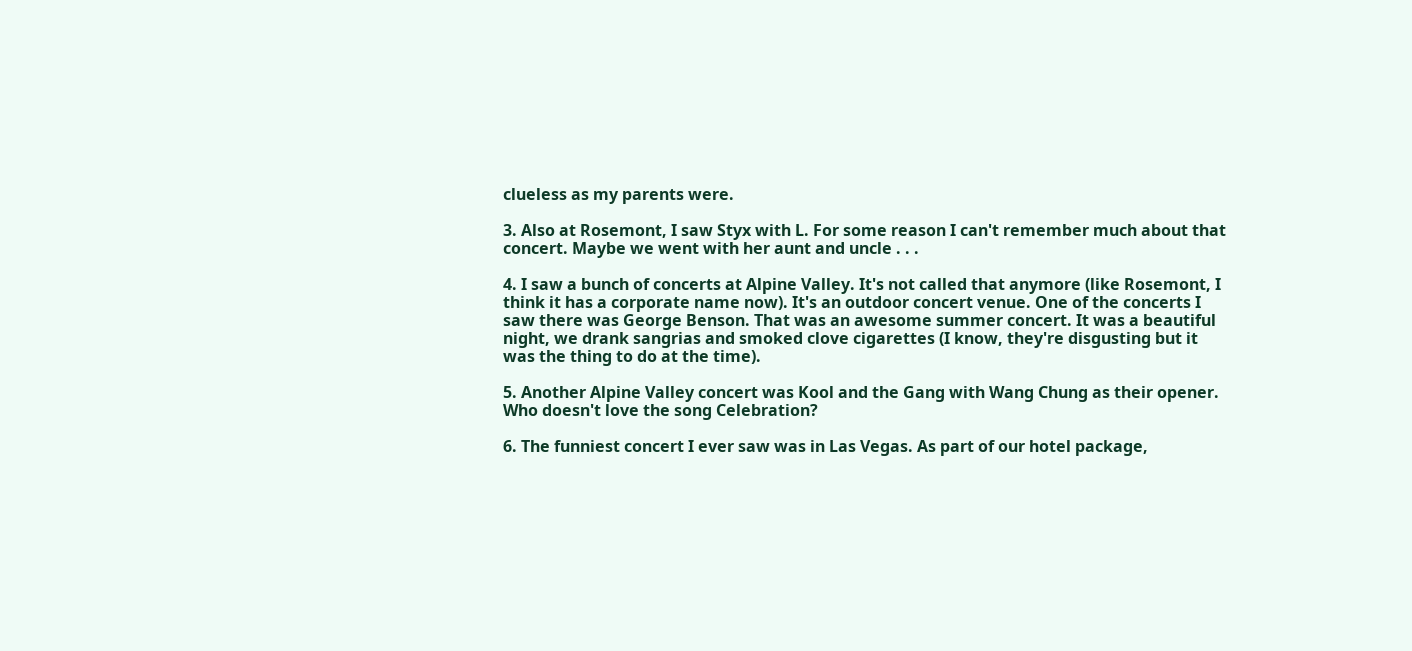clueless as my parents were.

3. Also at Rosemont, I saw Styx with L. For some reason I can't remember much about that concert. Maybe we went with her aunt and uncle . . .

4. I saw a bunch of concerts at Alpine Valley. It's not called that anymore (like Rosemont, I think it has a corporate name now). It's an outdoor concert venue. One of the concerts I saw there was George Benson. That was an awesome summer concert. It was a beautiful night, we drank sangrias and smoked clove cigarettes (I know, they're disgusting but it was the thing to do at the time).

5. Another Alpine Valley concert was Kool and the Gang with Wang Chung as their opener. Who doesn't love the song Celebration?

6. The funniest concert I ever saw was in Las Vegas. As part of our hotel package,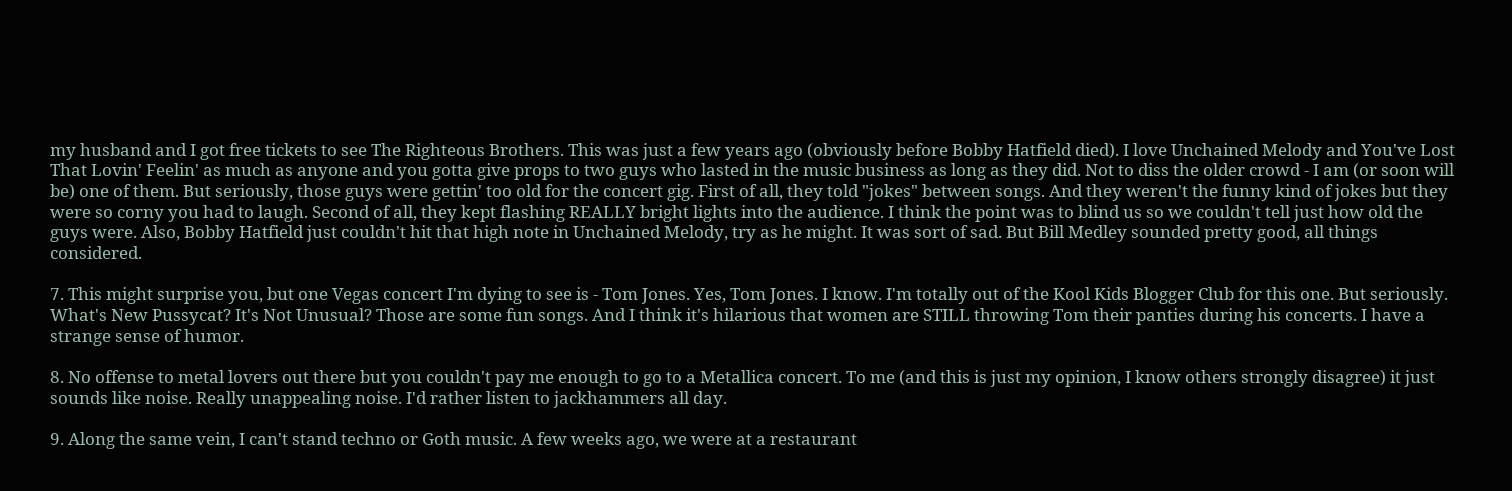my husband and I got free tickets to see The Righteous Brothers. This was just a few years ago (obviously before Bobby Hatfield died). I love Unchained Melody and You've Lost That Lovin' Feelin' as much as anyone and you gotta give props to two guys who lasted in the music business as long as they did. Not to diss the older crowd - I am (or soon will be) one of them. But seriously, those guys were gettin' too old for the concert gig. First of all, they told "jokes" between songs. And they weren't the funny kind of jokes but they were so corny you had to laugh. Second of all, they kept flashing REALLY bright lights into the audience. I think the point was to blind us so we couldn't tell just how old the guys were. Also, Bobby Hatfield just couldn't hit that high note in Unchained Melody, try as he might. It was sort of sad. But Bill Medley sounded pretty good, all things considered.

7. This might surprise you, but one Vegas concert I'm dying to see is - Tom Jones. Yes, Tom Jones. I know. I'm totally out of the Kool Kids Blogger Club for this one. But seriously. What's New Pussycat? It's Not Unusual? Those are some fun songs. And I think it's hilarious that women are STILL throwing Tom their panties during his concerts. I have a strange sense of humor.

8. No offense to metal lovers out there but you couldn't pay me enough to go to a Metallica concert. To me (and this is just my opinion, I know others strongly disagree) it just sounds like noise. Really unappealing noise. I'd rather listen to jackhammers all day.

9. Along the same vein, I can't stand techno or Goth music. A few weeks ago, we were at a restaurant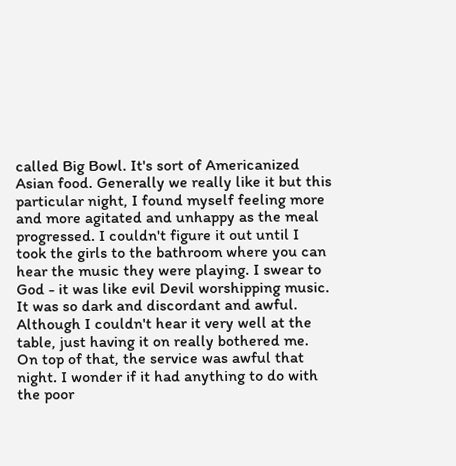called Big Bowl. It's sort of Americanized Asian food. Generally we really like it but this particular night, I found myself feeling more and more agitated and unhappy as the meal progressed. I couldn't figure it out until I took the girls to the bathroom where you can hear the music they were playing. I swear to God - it was like evil Devil worshipping music. It was so dark and discordant and awful. Although I couldn't hear it very well at the table, just having it on really bothered me. On top of that, the service was awful that night. I wonder if it had anything to do with the poor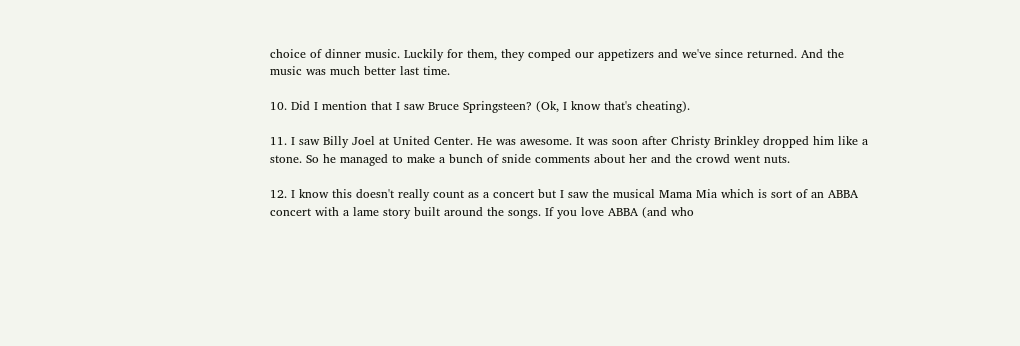choice of dinner music. Luckily for them, they comped our appetizers and we've since returned. And the music was much better last time.

10. Did I mention that I saw Bruce Springsteen? (Ok, I know that's cheating).

11. I saw Billy Joel at United Center. He was awesome. It was soon after Christy Brinkley dropped him like a stone. So he managed to make a bunch of snide comments about her and the crowd went nuts.

12. I know this doesn't really count as a concert but I saw the musical Mama Mia which is sort of an ABBA concert with a lame story built around the songs. If you love ABBA (and who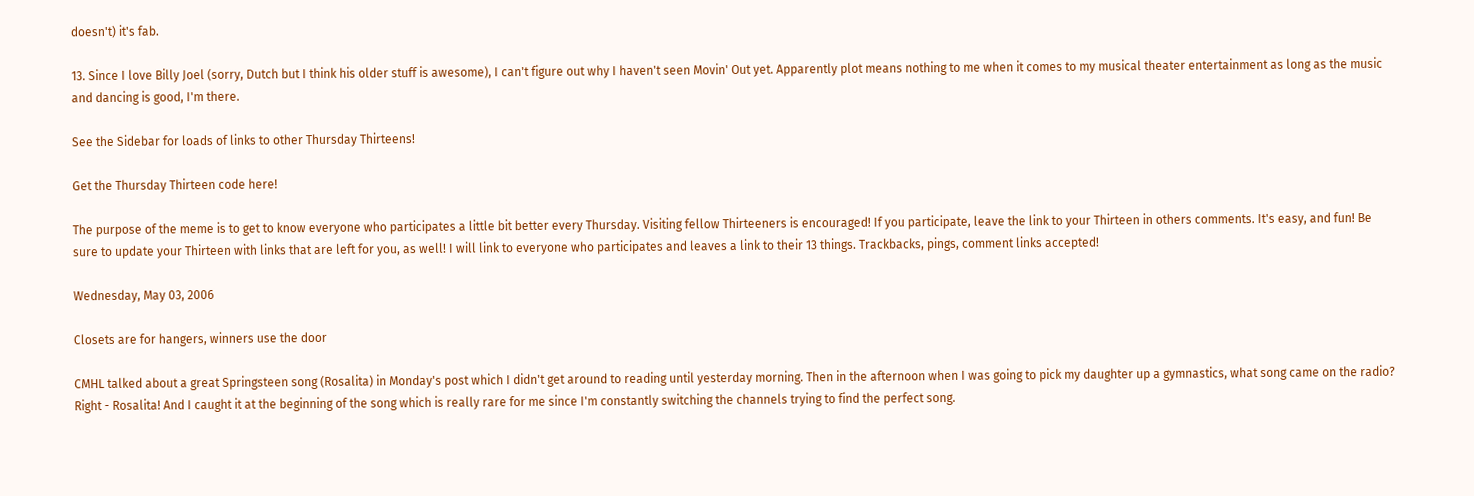doesn't) it's fab.

13. Since I love Billy Joel (sorry, Dutch but I think his older stuff is awesome), I can't figure out why I haven't seen Movin' Out yet. Apparently plot means nothing to me when it comes to my musical theater entertainment as long as the music and dancing is good, I'm there.

See the Sidebar for loads of links to other Thursday Thirteens!

Get the Thursday Thirteen code here!

The purpose of the meme is to get to know everyone who participates a little bit better every Thursday. Visiting fellow Thirteeners is encouraged! If you participate, leave the link to your Thirteen in others comments. It's easy, and fun! Be sure to update your Thirteen with links that are left for you, as well! I will link to everyone who participates and leaves a link to their 13 things. Trackbacks, pings, comment links accepted!

Wednesday, May 03, 2006

Closets are for hangers, winners use the door

CMHL talked about a great Springsteen song (Rosalita) in Monday's post which I didn't get around to reading until yesterday morning. Then in the afternoon when I was going to pick my daughter up a gymnastics, what song came on the radio? Right - Rosalita! And I caught it at the beginning of the song which is really rare for me since I'm constantly switching the channels trying to find the perfect song.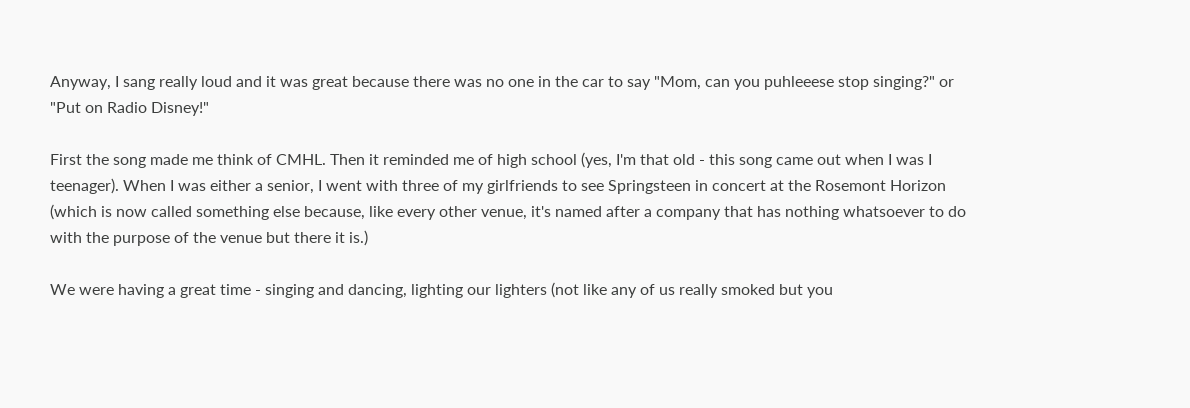Anyway, I sang really loud and it was great because there was no one in the car to say "Mom, can you puhleeese stop singing?" or "Put on Radio Disney!"

First the song made me think of CMHL. Then it reminded me of high school (yes, I'm that old - this song came out when I was I teenager). When I was either a senior, I went with three of my girlfriends to see Springsteen in concert at the Rosemont Horizon (which is now called something else because, like every other venue, it's named after a company that has nothing whatsoever to do with the purpose of the venue but there it is.)

We were having a great time - singing and dancing, lighting our lighters (not like any of us really smoked but you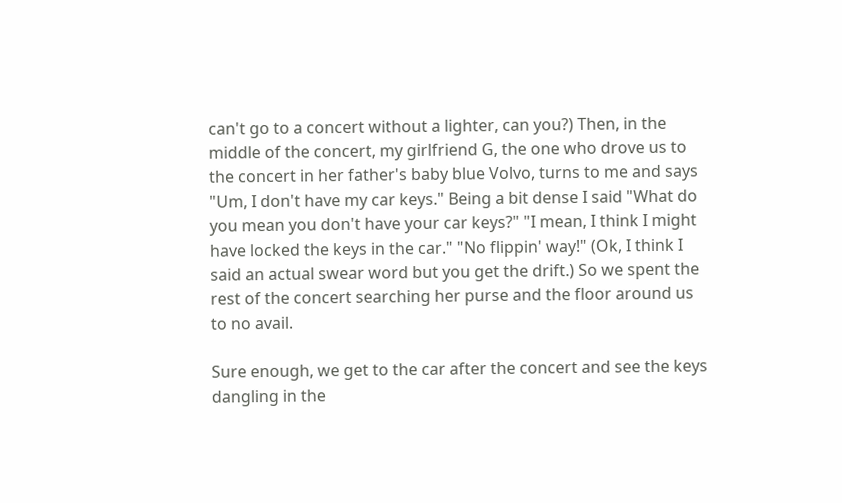can't go to a concert without a lighter, can you?) Then, in the middle of the concert, my girlfriend G, the one who drove us to the concert in her father's baby blue Volvo, turns to me and says "Um, I don't have my car keys." Being a bit dense I said "What do you mean you don't have your car keys?" "I mean, I think I might have locked the keys in the car." "No flippin' way!" (Ok, I think I said an actual swear word but you get the drift.) So we spent the rest of the concert searching her purse and the floor around us to no avail.

Sure enough, we get to the car after the concert and see the keys dangling in the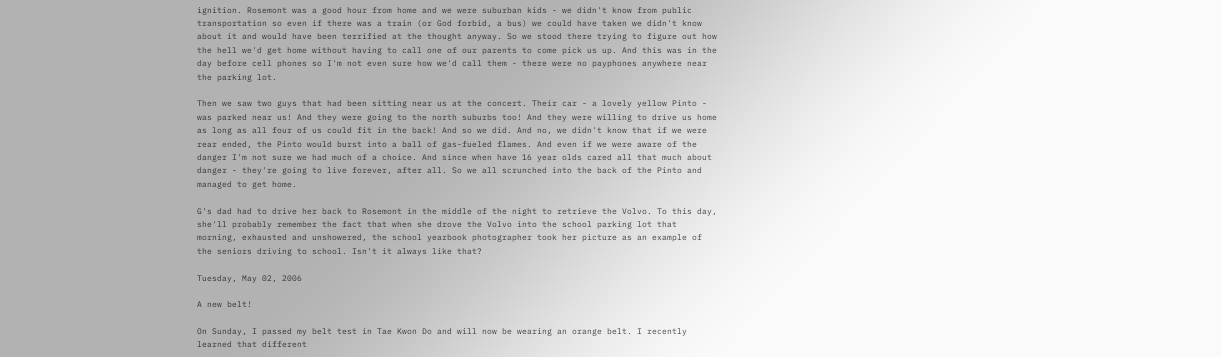ignition. Rosemont was a good hour from home and we were suburban kids - we didn't know from public transportation so even if there was a train (or God forbid, a bus) we could have taken we didn't know about it and would have been terrified at the thought anyway. So we stood there trying to figure out how the hell we'd get home without having to call one of our parents to come pick us up. And this was in the day before cell phones so I'm not even sure how we'd call them - there were no payphones anywhere near the parking lot.

Then we saw two guys that had been sitting near us at the concert. Their car - a lovely yellow Pinto - was parked near us! And they were going to the north suburbs too! And they were willing to drive us home as long as all four of us could fit in the back! And so we did. And no, we didn't know that if we were rear ended, the Pinto would burst into a ball of gas-fueled flames. And even if we were aware of the danger I'm not sure we had much of a choice. And since when have 16 year olds cared all that much about danger - they're going to live forever, after all. So we all scrunched into the back of the Pinto and managed to get home.

G's dad had to drive her back to Rosemont in the middle of the night to retrieve the Volvo. To this day, she'll probably remember the fact that when she drove the Volvo into the school parking lot that morning, exhausted and unshowered, the school yearbook photographer took her picture as an example of the seniors driving to school. Isn't it always like that?

Tuesday, May 02, 2006

A new belt!

On Sunday, I passed my belt test in Tae Kwon Do and will now be wearing an orange belt. I recently learned that different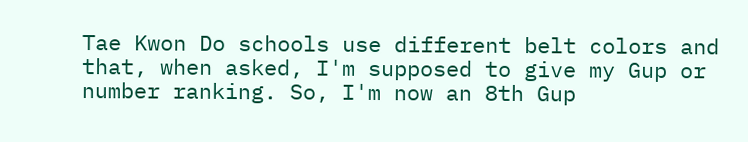Tae Kwon Do schools use different belt colors and that, when asked, I'm supposed to give my Gup or number ranking. So, I'm now an 8th Gup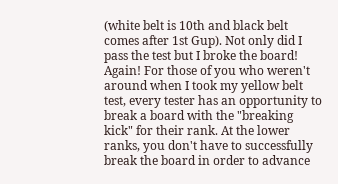(white belt is 10th and black belt comes after 1st Gup). Not only did I pass the test but I broke the board! Again! For those of you who weren't around when I took my yellow belt test, every tester has an opportunity to break a board with the "breaking kick" for their rank. At the lower ranks, you don't have to successfully break the board in order to advance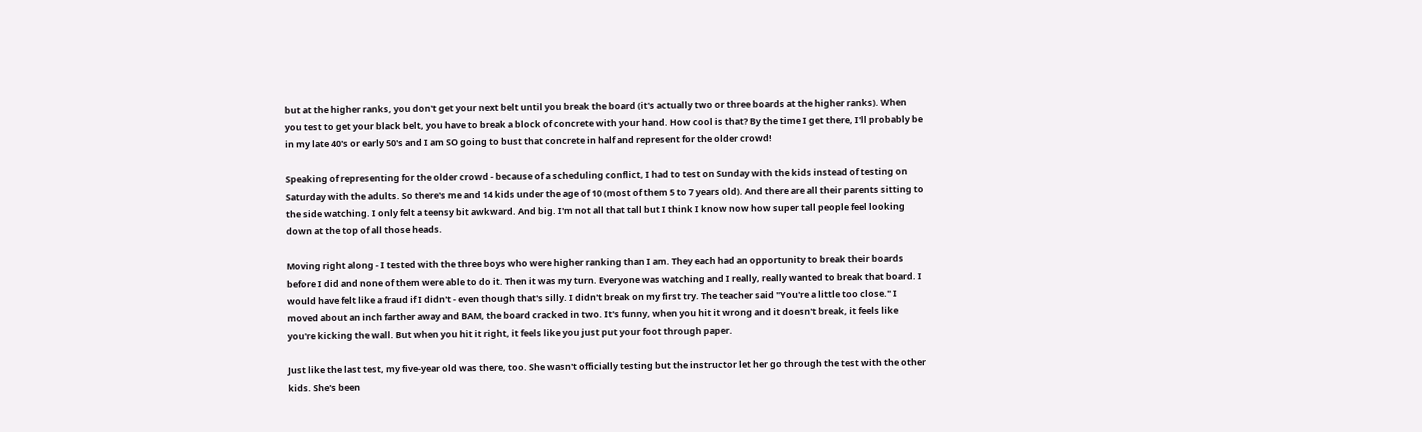but at the higher ranks, you don't get your next belt until you break the board (it's actually two or three boards at the higher ranks). When you test to get your black belt, you have to break a block of concrete with your hand. How cool is that? By the time I get there, I'll probably be in my late 40's or early 50's and I am SO going to bust that concrete in half and represent for the older crowd!

Speaking of representing for the older crowd - because of a scheduling conflict, I had to test on Sunday with the kids instead of testing on Saturday with the adults. So there's me and 14 kids under the age of 10 (most of them 5 to 7 years old). And there are all their parents sitting to the side watching. I only felt a teensy bit awkward. And big. I'm not all that tall but I think I know now how super tall people feel looking down at the top of all those heads.

Moving right along - I tested with the three boys who were higher ranking than I am. They each had an opportunity to break their boards before I did and none of them were able to do it. Then it was my turn. Everyone was watching and I really, really wanted to break that board. I would have felt like a fraud if I didn't - even though that's silly. I didn't break on my first try. The teacher said "You're a little too close." I moved about an inch farther away and BAM, the board cracked in two. It's funny, when you hit it wrong and it doesn't break, it feels like you're kicking the wall. But when you hit it right, it feels like you just put your foot through paper.

Just like the last test, my five-year old was there, too. She wasn't officially testing but the instructor let her go through the test with the other kids. She's been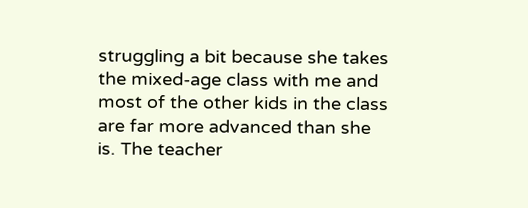struggling a bit because she takes the mixed-age class with me and most of the other kids in the class are far more advanced than she is. The teacher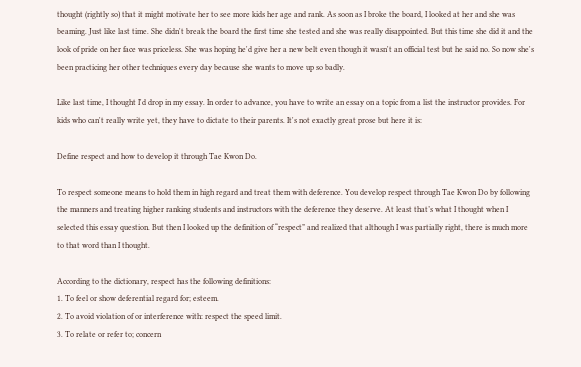thought (rightly so) that it might motivate her to see more kids her age and rank. As soon as I broke the board, I looked at her and she was beaming. Just like last time. She didn't break the board the first time she tested and she was really disappointed. But this time she did it and the look of pride on her face was priceless. She was hoping he'd give her a new belt even though it wasn't an official test but he said no. So now she's been practicing her other techniques every day because she wants to move up so badly.

Like last time, I thought I'd drop in my essay. In order to advance, you have to write an essay on a topic from a list the instructor provides. For kids who can't really write yet, they have to dictate to their parents. It's not exactly great prose but here it is:

Define respect and how to develop it through Tae Kwon Do.

To respect someone means to hold them in high regard and treat them with deference. You develop respect through Tae Kwon Do by following the manners and treating higher ranking students and instructors with the deference they deserve. At least that’s what I thought when I selected this essay question. But then I looked up the definition of “respect” and realized that although I was partially right, there is much more to that word than I thought.

According to the dictionary, respect has the following definitions:
1. To feel or show deferential regard for; esteem.
2. To avoid violation of or interference with: respect the speed limit.
3. To relate or refer to; concern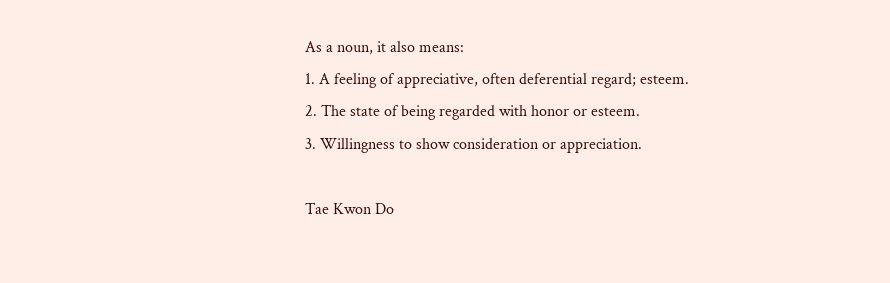As a noun, it also means:
1. A feeling of appreciative, often deferential regard; esteem.
2. The state of being regarded with honor or esteem.
3. Willingness to show consideration or appreciation.

Tae Kwon Do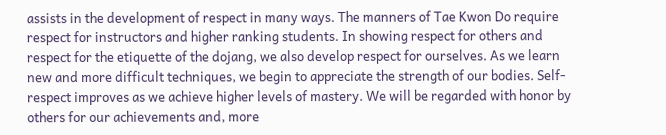assists in the development of respect in many ways. The manners of Tae Kwon Do require respect for instructors and higher ranking students. In showing respect for others and respect for the etiquette of the dojang, we also develop respect for ourselves. As we learn new and more difficult techniques, we begin to appreciate the strength of our bodies. Self-respect improves as we achieve higher levels of mastery. We will be regarded with honor by others for our achievements and, more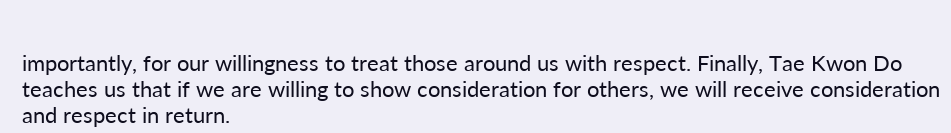importantly, for our willingness to treat those around us with respect. Finally, Tae Kwon Do teaches us that if we are willing to show consideration for others, we will receive consideration and respect in return.